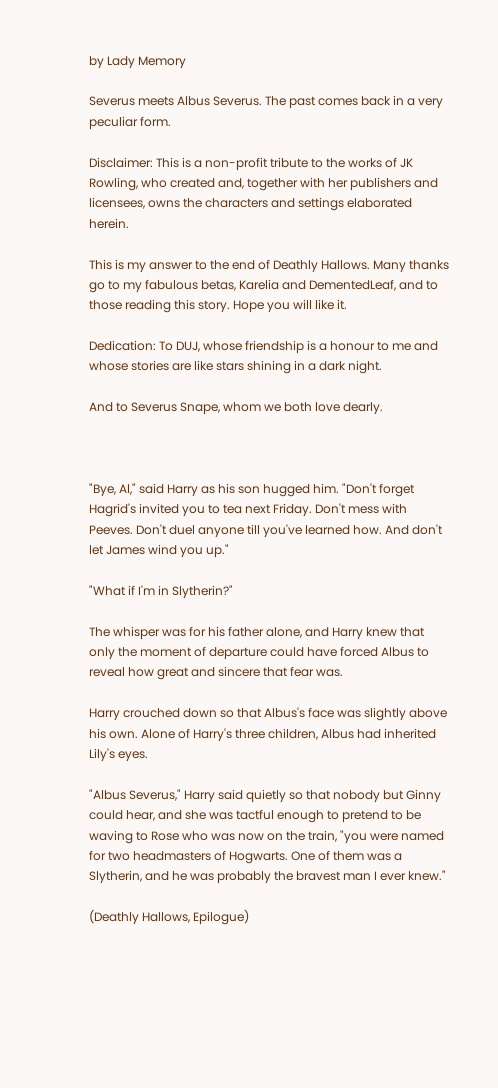by Lady Memory

Severus meets Albus Severus. The past comes back in a very peculiar form.

Disclaimer: This is a non-profit tribute to the works of JK Rowling, who created and, together with her publishers and licensees, owns the characters and settings elaborated herein.

This is my answer to the end of Deathly Hallows. Many thanks go to my fabulous betas, Karelia and DementedLeaf, and to those reading this story. Hope you will like it.

Dedication: To DUJ, whose friendship is a honour to me and whose stories are like stars shining in a dark night.

And to Severus Snape, whom we both love dearly.



"Bye, Al," said Harry as his son hugged him. "Don't forget Hagrid's invited you to tea next Friday. Don't mess with Peeves. Don't duel anyone till you've learned how. And don't let James wind you up."

"What if I'm in Slytherin?"

The whisper was for his father alone, and Harry knew that only the moment of departure could have forced Albus to reveal how great and sincere that fear was.

Harry crouched down so that Albus's face was slightly above his own. Alone of Harry's three children, Albus had inherited Lily's eyes.

"Albus Severus," Harry said quietly so that nobody but Ginny could hear, and she was tactful enough to pretend to be waving to Rose who was now on the train, "you were named for two headmasters of Hogwarts. One of them was a Slytherin, and he was probably the bravest man I ever knew."

(Deathly Hallows, Epilogue)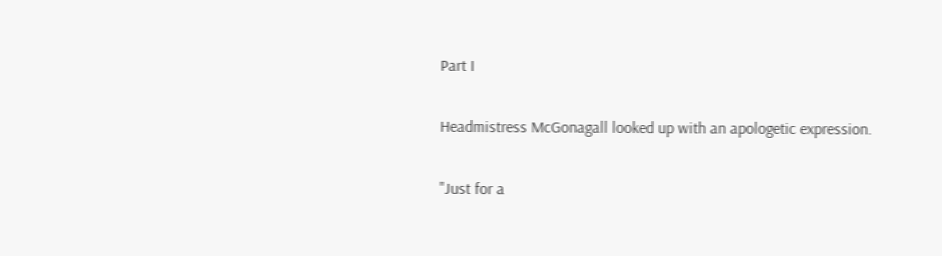Part I

Headmistress McGonagall looked up with an apologetic expression.

"Just for a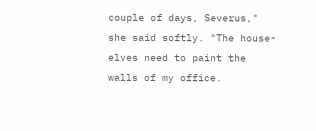couple of days, Severus," she said softly. "The house-elves need to paint the walls of my office.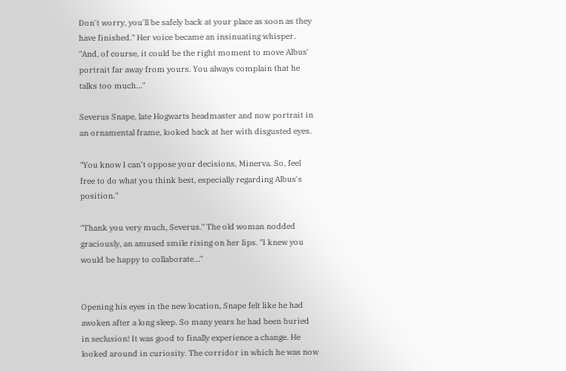Don't worry, you'll be safely back at your place as soon as they have finished." Her voice became an insinuating whisper. "And, of course, it could be the right moment to move Albus' portrait far away from yours. You always complain that he talks too much…"

Severus Snape, late Hogwarts headmaster and now portrait in an ornamental frame, looked back at her with disgusted eyes.

"You know I can't oppose your decisions, Minerva. So, feel free to do what you think best, especially regarding Albus's position."

"Thank you very much, Severus." The old woman nodded graciously, an amused smile rising on her lips. "I knew you would be happy to collaborate…"


Opening his eyes in the new location, Snape felt like he had awoken after a long sleep. So many years he had been buried in seclusion! It was good to finally experience a change. He looked around in curiosity. The corridor in which he was now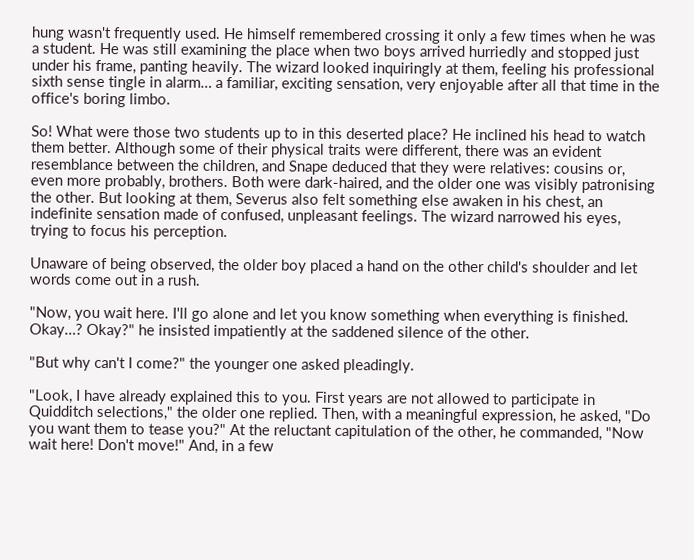hung wasn't frequently used. He himself remembered crossing it only a few times when he was a student. He was still examining the place when two boys arrived hurriedly and stopped just under his frame, panting heavily. The wizard looked inquiringly at them, feeling his professional sixth sense tingle in alarm… a familiar, exciting sensation, very enjoyable after all that time in the office's boring limbo.

So! What were those two students up to in this deserted place? He inclined his head to watch them better. Although some of their physical traits were different, there was an evident resemblance between the children, and Snape deduced that they were relatives: cousins or, even more probably, brothers. Both were dark-haired, and the older one was visibly patronising the other. But looking at them, Severus also felt something else awaken in his chest, an indefinite sensation made of confused, unpleasant feelings. The wizard narrowed his eyes, trying to focus his perception.

Unaware of being observed, the older boy placed a hand on the other child's shoulder and let words come out in a rush.

"Now, you wait here. I'll go alone and let you know something when everything is finished. Okay…? Okay?" he insisted impatiently at the saddened silence of the other.

"But why can't I come?" the younger one asked pleadingly.

"Look, I have already explained this to you. First years are not allowed to participate in Quidditch selections," the older one replied. Then, with a meaningful expression, he asked, "Do you want them to tease you?" At the reluctant capitulation of the other, he commanded, "Now wait here! Don't move!" And, in a few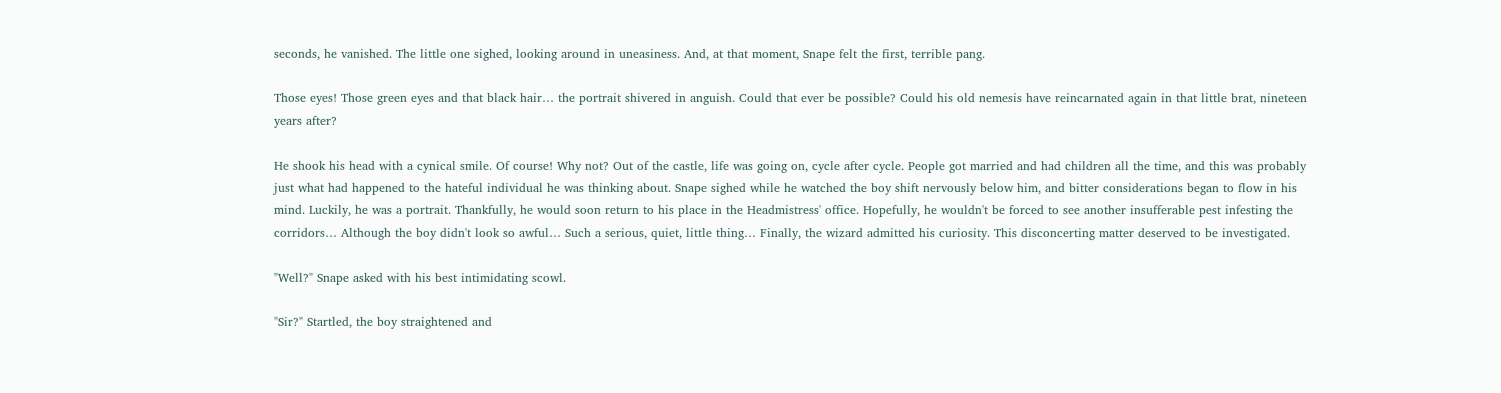seconds, he vanished. The little one sighed, looking around in uneasiness. And, at that moment, Snape felt the first, terrible pang.

Those eyes! Those green eyes and that black hair… the portrait shivered in anguish. Could that ever be possible? Could his old nemesis have reincarnated again in that little brat, nineteen years after?

He shook his head with a cynical smile. Of course! Why not? Out of the castle, life was going on, cycle after cycle. People got married and had children all the time, and this was probably just what had happened to the hateful individual he was thinking about. Snape sighed while he watched the boy shift nervously below him, and bitter considerations began to flow in his mind. Luckily, he was a portrait. Thankfully, he would soon return to his place in the Headmistress' office. Hopefully, he wouldn't be forced to see another insufferable pest infesting the corridors… Although the boy didn't look so awful… Such a serious, quiet, little thing… Finally, the wizard admitted his curiosity. This disconcerting matter deserved to be investigated.

"Well?" Snape asked with his best intimidating scowl.

"Sir?" Startled, the boy straightened and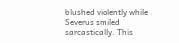blushed violently while Severus smiled sarcastically. This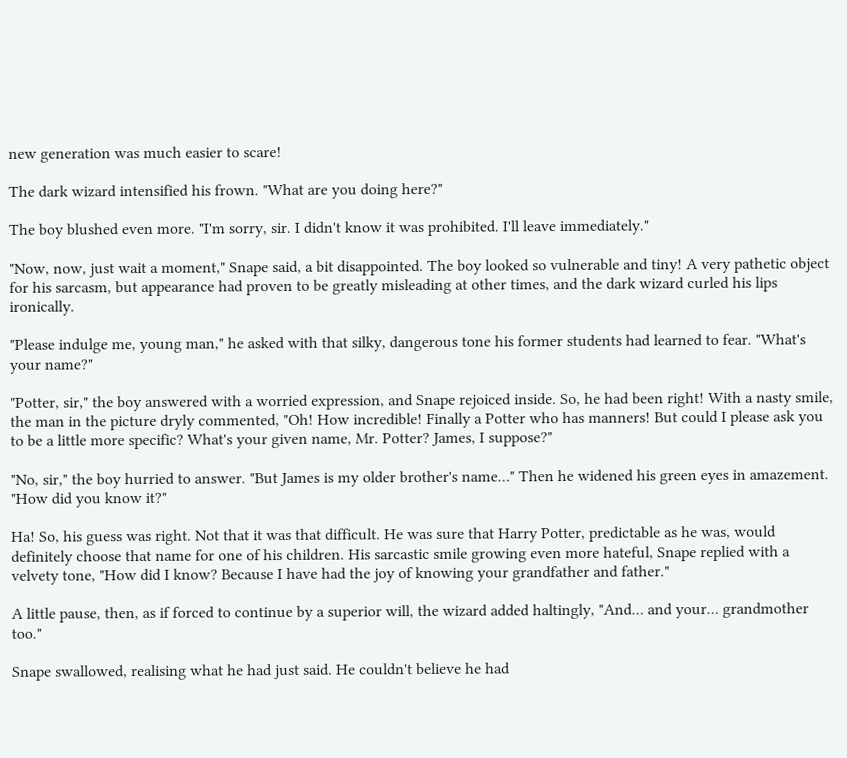new generation was much easier to scare!

The dark wizard intensified his frown. "What are you doing here?"

The boy blushed even more. "I'm sorry, sir. I didn't know it was prohibited. I'll leave immediately."

"Now, now, just wait a moment," Snape said, a bit disappointed. The boy looked so vulnerable and tiny! A very pathetic object for his sarcasm, but appearance had proven to be greatly misleading at other times, and the dark wizard curled his lips ironically.

"Please indulge me, young man," he asked with that silky, dangerous tone his former students had learned to fear. "What's your name?"

"Potter, sir," the boy answered with a worried expression, and Snape rejoiced inside. So, he had been right! With a nasty smile, the man in the picture dryly commented, "Oh! How incredible! Finally a Potter who has manners! But could I please ask you to be a little more specific? What's your given name, Mr. Potter? James, I suppose?"

"No, sir," the boy hurried to answer. "But James is my older brother's name…" Then he widened his green eyes in amazement. "How did you know it?"

Ha! So, his guess was right. Not that it was that difficult. He was sure that Harry Potter, predictable as he was, would definitely choose that name for one of his children. His sarcastic smile growing even more hateful, Snape replied with a velvety tone, "How did I know? Because I have had the joy of knowing your grandfather and father."

A little pause, then, as if forced to continue by a superior will, the wizard added haltingly, "And… and your… grandmother too."

Snape swallowed, realising what he had just said. He couldn't believe he had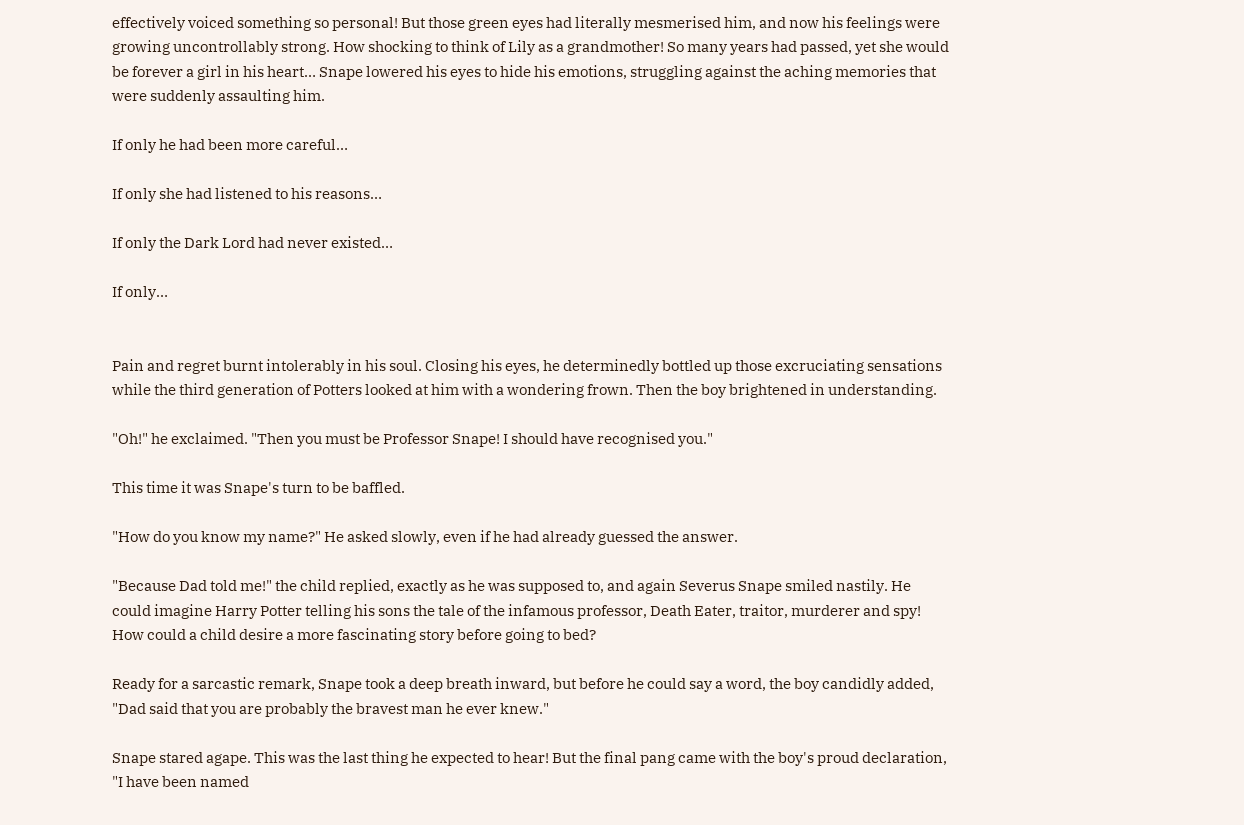effectively voiced something so personal! But those green eyes had literally mesmerised him, and now his feelings were growing uncontrollably strong. How shocking to think of Lily as a grandmother! So many years had passed, yet she would be forever a girl in his heart… Snape lowered his eyes to hide his emotions, struggling against the aching memories that were suddenly assaulting him.

If only he had been more careful…

If only she had listened to his reasons…

If only the Dark Lord had never existed…

If only…


Pain and regret burnt intolerably in his soul. Closing his eyes, he determinedly bottled up those excruciating sensations while the third generation of Potters looked at him with a wondering frown. Then the boy brightened in understanding.

"Oh!" he exclaimed. "Then you must be Professor Snape! I should have recognised you."

This time it was Snape's turn to be baffled.

"How do you know my name?" He asked slowly, even if he had already guessed the answer.

"Because Dad told me!" the child replied, exactly as he was supposed to, and again Severus Snape smiled nastily. He could imagine Harry Potter telling his sons the tale of the infamous professor, Death Eater, traitor, murderer and spy! How could a child desire a more fascinating story before going to bed?

Ready for a sarcastic remark, Snape took a deep breath inward, but before he could say a word, the boy candidly added, "Dad said that you are probably the bravest man he ever knew."

Snape stared agape. This was the last thing he expected to hear! But the final pang came with the boy's proud declaration, "I have been named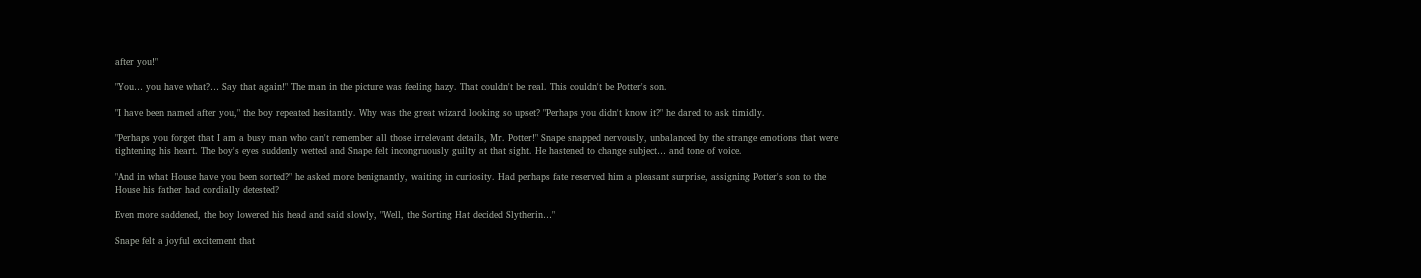after you!"

"You… you have what?… Say that again!" The man in the picture was feeling hazy. That couldn't be real. This couldn't be Potter's son.

"I have been named after you," the boy repeated hesitantly. Why was the great wizard looking so upset? "Perhaps you didn't know it?" he dared to ask timidly.

"Perhaps you forget that I am a busy man who can't remember all those irrelevant details, Mr. Potter!" Snape snapped nervously, unbalanced by the strange emotions that were tightening his heart. The boy's eyes suddenly wetted and Snape felt incongruously guilty at that sight. He hastened to change subject… and tone of voice.

"And in what House have you been sorted?" he asked more benignantly, waiting in curiosity. Had perhaps fate reserved him a pleasant surprise, assigning Potter's son to the House his father had cordially detested?

Even more saddened, the boy lowered his head and said slowly, "Well, the Sorting Hat decided Slytherin…"

Snape felt a joyful excitement that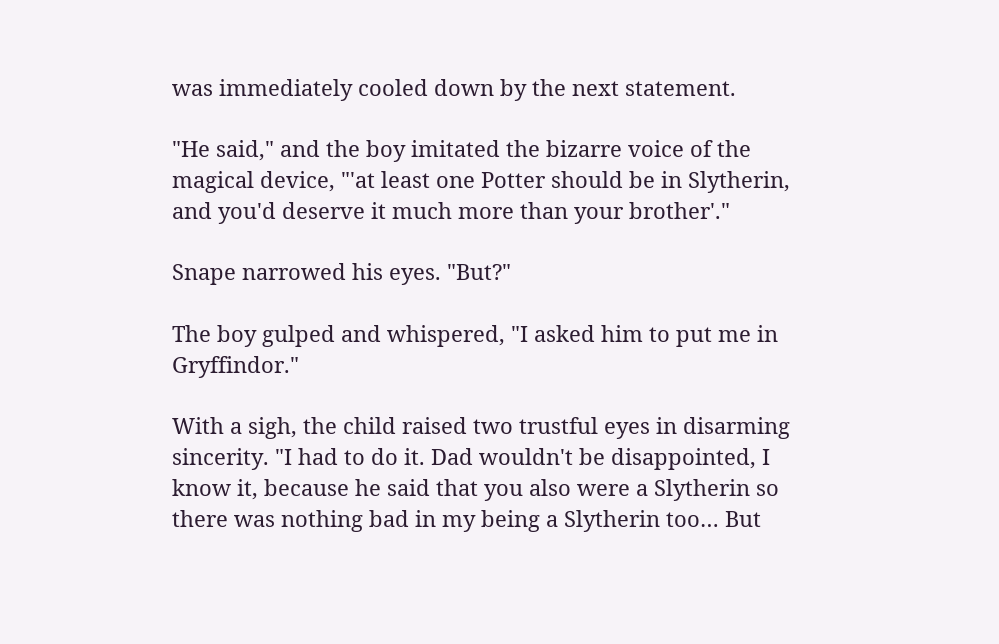was immediately cooled down by the next statement.

"He said," and the boy imitated the bizarre voice of the magical device, "'at least one Potter should be in Slytherin, and you'd deserve it much more than your brother'."

Snape narrowed his eyes. "But?"

The boy gulped and whispered, "I asked him to put me in Gryffindor."

With a sigh, the child raised two trustful eyes in disarming sincerity. "I had to do it. Dad wouldn't be disappointed, I know it, because he said that you also were a Slytherin so there was nothing bad in my being a Slytherin too… But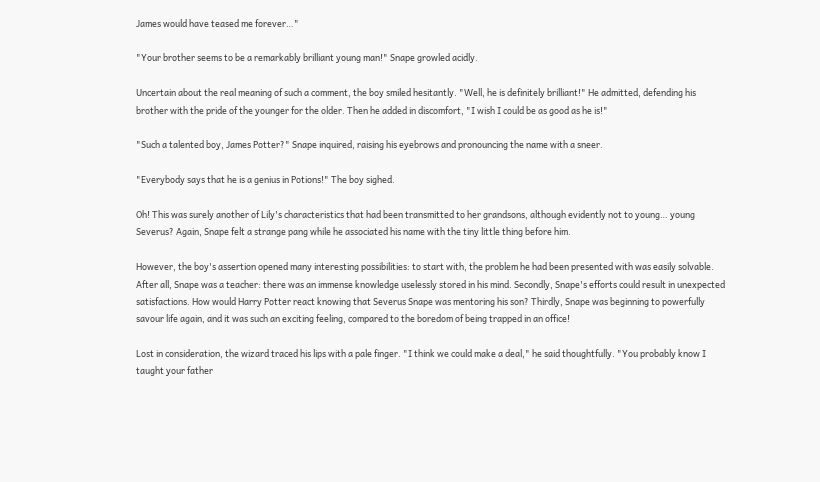James would have teased me forever…"

"Your brother seems to be a remarkably brilliant young man!" Snape growled acidly.

Uncertain about the real meaning of such a comment, the boy smiled hesitantly. "Well, he is definitely brilliant!" He admitted, defending his brother with the pride of the younger for the older. Then he added in discomfort, "I wish I could be as good as he is!"

"Such a talented boy, James Potter?" Snape inquired, raising his eyebrows and pronouncing the name with a sneer.

"Everybody says that he is a genius in Potions!" The boy sighed.

Oh! This was surely another of Lily's characteristics that had been transmitted to her grandsons, although evidently not to young… young Severus? Again, Snape felt a strange pang while he associated his name with the tiny little thing before him.

However, the boy's assertion opened many interesting possibilities: to start with, the problem he had been presented with was easily solvable. After all, Snape was a teacher: there was an immense knowledge uselessly stored in his mind. Secondly, Snape's efforts could result in unexpected satisfactions. How would Harry Potter react knowing that Severus Snape was mentoring his son? Thirdly, Snape was beginning to powerfully savour life again, and it was such an exciting feeling, compared to the boredom of being trapped in an office!

Lost in consideration, the wizard traced his lips with a pale finger. "I think we could make a deal," he said thoughtfully. "You probably know I taught your father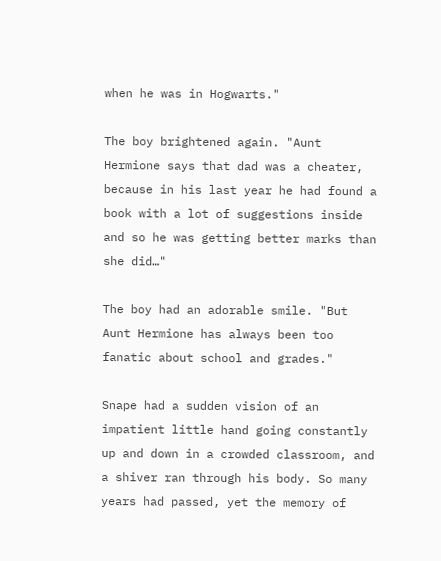when he was in Hogwarts."

The boy brightened again. "Aunt Hermione says that dad was a cheater, because in his last year he had found a book with a lot of suggestions inside and so he was getting better marks than she did…"

The boy had an adorable smile. "But Aunt Hermione has always been too fanatic about school and grades."

Snape had a sudden vision of an impatient little hand going constantly up and down in a crowded classroom, and a shiver ran through his body. So many years had passed, yet the memory of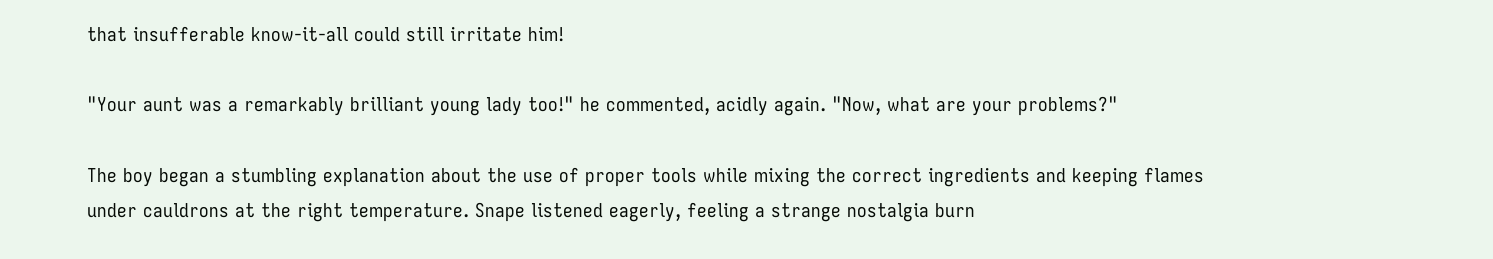that insufferable know-it-all could still irritate him!

"Your aunt was a remarkably brilliant young lady too!" he commented, acidly again. "Now, what are your problems?"

The boy began a stumbling explanation about the use of proper tools while mixing the correct ingredients and keeping flames under cauldrons at the right temperature. Snape listened eagerly, feeling a strange nostalgia burn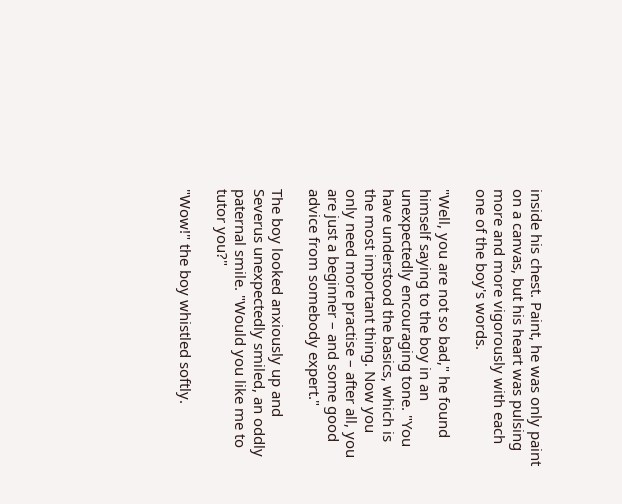inside his chest. Paint, he was only paint on a canvas, but his heart was pulsing more and more vigorously with each one of the boy's words.

"Well, you are not so bad," he found himself saying to the boy in an unexpectedly encouraging tone. "You have understood the basics, which is the most important thing. Now you only need more practise – after all, you are just a beginner – and some good advice from somebody expert."

The boy looked anxiously up and Severus unexpectedly smiled, an oddly paternal smile. "Would you like me to tutor you?"

"Wow!" the boy whistled softly.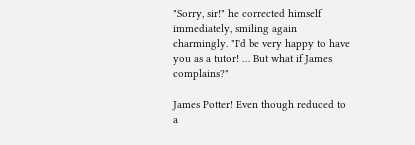"Sorry, sir!" he corrected himself immediately, smiling again charmingly. "I'd be very happy to have you as a tutor! … But what if James complains?"

James Potter! Even though reduced to a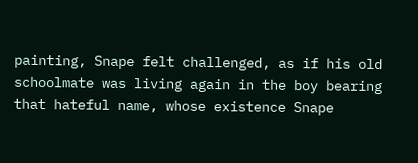painting, Snape felt challenged, as if his old schoolmate was living again in the boy bearing that hateful name, whose existence Snape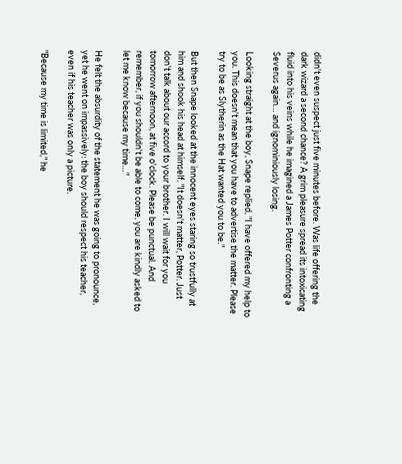didn't even suspect just five minutes before. Was life offering the dark wizard a second chance? A grim pleasure spread its intoxicating fluid into his veins while he imagined a James Potter confronting a Severus again… and ignominiously losing.

Looking straight at the boy, Snape replied, "I have offered my help to you. This doesn't mean that you have to advertise the matter. Please try to be as Slytherin as the Hat wanted you to be."

But then Snape looked at the innocent eyes staring so trustfully at him and shook his head at himself. "It doesn't matter, Potter. Just don't talk about our accord to your brother. I will wait for you tomorrow afternoon, at five o'clock. Please be punctual. And remember, if you shouldn't be able to come, you are kindly asked to let me know because my time…"

He felt the absurdity of the statement he was going to pronounce, yet he went on impassively: the boy should respect his teacher, even if his teacher was only a picture.

"Because my time is limited," he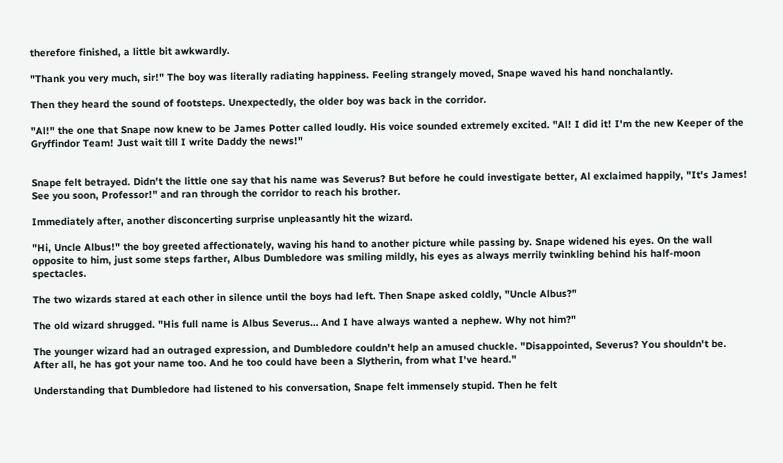therefore finished, a little bit awkwardly.

"Thank you very much, sir!" The boy was literally radiating happiness. Feeling strangely moved, Snape waved his hand nonchalantly.

Then they heard the sound of footsteps. Unexpectedly, the older boy was back in the corridor.

"Al!" the one that Snape now knew to be James Potter called loudly. His voice sounded extremely excited. "Al! I did it! I'm the new Keeper of the Gryffindor Team! Just wait till I write Daddy the news!"


Snape felt betrayed. Didn't the little one say that his name was Severus? But before he could investigate better, Al exclaimed happily, "It's James! See you soon, Professor!" and ran through the corridor to reach his brother.

Immediately after, another disconcerting surprise unpleasantly hit the wizard.

"Hi, Uncle Albus!" the boy greeted affectionately, waving his hand to another picture while passing by. Snape widened his eyes. On the wall opposite to him, just some steps farther, Albus Dumbledore was smiling mildly, his eyes as always merrily twinkling behind his half-moon spectacles.

The two wizards stared at each other in silence until the boys had left. Then Snape asked coldly, "Uncle Albus?"

The old wizard shrugged. "His full name is Albus Severus… And I have always wanted a nephew. Why not him?"

The younger wizard had an outraged expression, and Dumbledore couldn't help an amused chuckle. "Disappointed, Severus? You shouldn't be. After all, he has got your name too. And he too could have been a Slytherin, from what I've heard."

Understanding that Dumbledore had listened to his conversation, Snape felt immensely stupid. Then he felt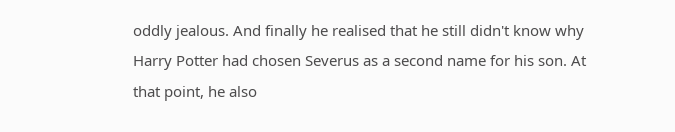oddly jealous. And finally he realised that he still didn't know why Harry Potter had chosen Severus as a second name for his son. At that point, he also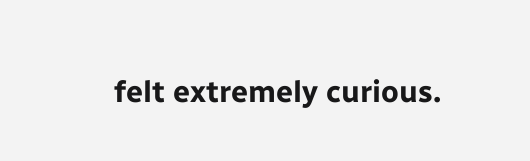felt extremely curious.